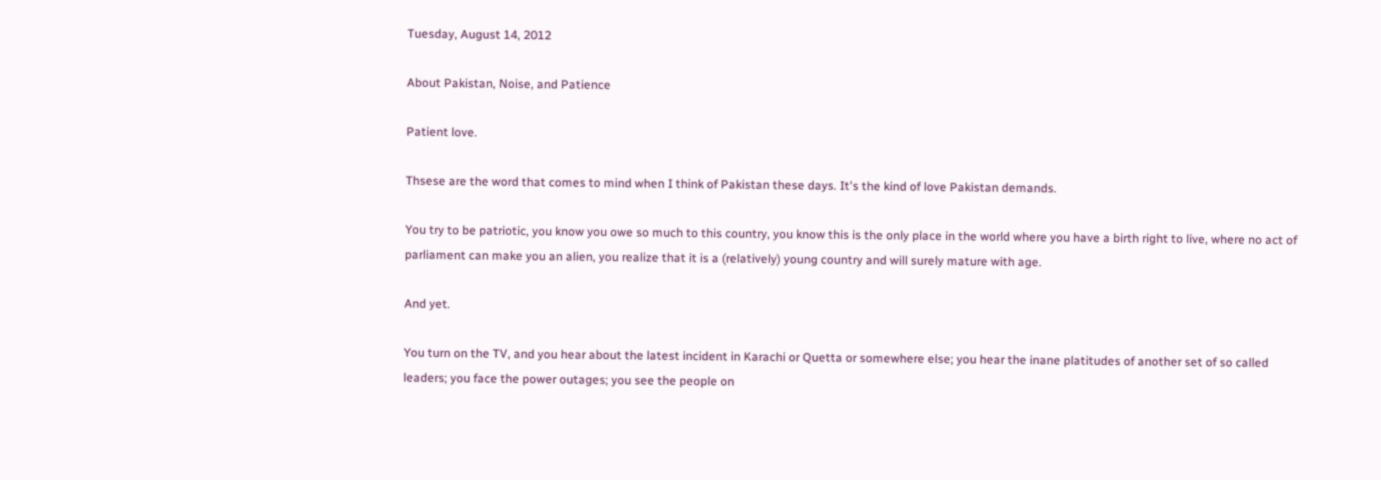Tuesday, August 14, 2012

About Pakistan, Noise, and Patience

Patient love.

Thsese are the word that comes to mind when I think of Pakistan these days. It's the kind of love Pakistan demands.

You try to be patriotic, you know you owe so much to this country, you know this is the only place in the world where you have a birth right to live, where no act of parliament can make you an alien, you realize that it is a (relatively) young country and will surely mature with age.

And yet.

You turn on the TV, and you hear about the latest incident in Karachi or Quetta or somewhere else; you hear the inane platitudes of another set of so called leaders; you face the power outages; you see the people on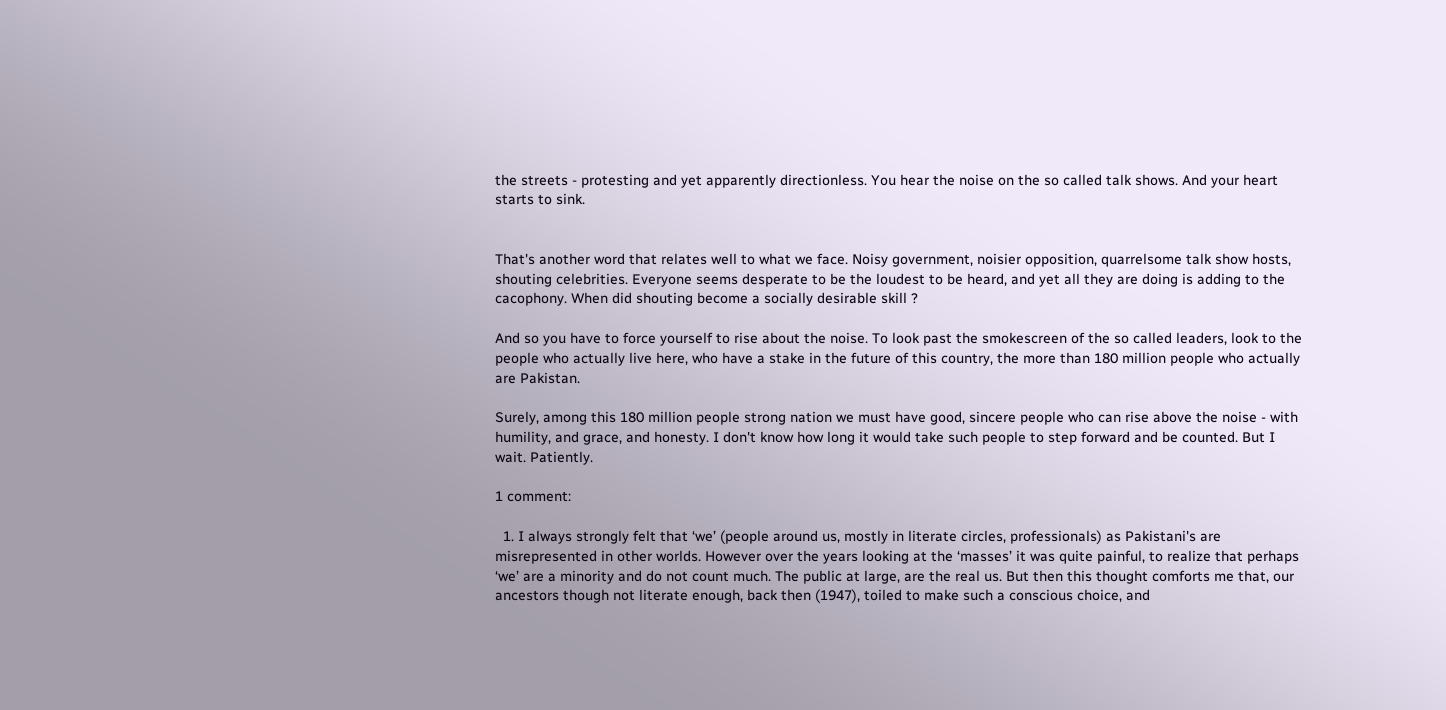the streets - protesting and yet apparently directionless. You hear the noise on the so called talk shows. And your heart starts to sink.


That's another word that relates well to what we face. Noisy government, noisier opposition, quarrelsome talk show hosts, shouting celebrities. Everyone seems desperate to be the loudest to be heard, and yet all they are doing is adding to the cacophony. When did shouting become a socially desirable skill ?

And so you have to force yourself to rise about the noise. To look past the smokescreen of the so called leaders, look to the people who actually live here, who have a stake in the future of this country, the more than 180 million people who actually are Pakistan.

Surely, among this 180 million people strong nation we must have good, sincere people who can rise above the noise - with humility, and grace, and honesty. I don't know how long it would take such people to step forward and be counted. But I wait. Patiently.

1 comment:

  1. I always strongly felt that ‘we’ (people around us, mostly in literate circles, professionals) as Pakistani's are misrepresented in other worlds. However over the years looking at the ‘masses’ it was quite painful, to realize that perhaps ‘we’ are a minority and do not count much. The public at large, are the real us. But then this thought comforts me that, our ancestors though not literate enough, back then (1947), toiled to make such a conscious choice, and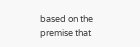based on the premise that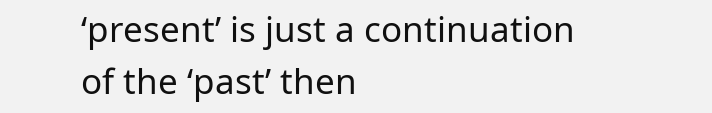‘present’ is just a continuation of the ‘past’ then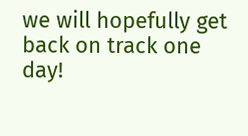we will hopefully get back on track one day!